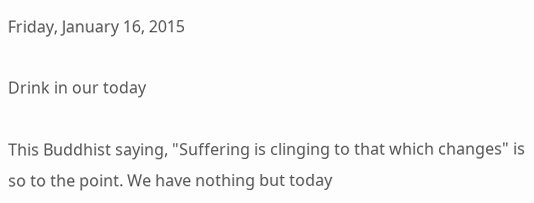Friday, January 16, 2015

Drink in our today

This Buddhist saying, "Suffering is clinging to that which changes" is so to the point. We have nothing but today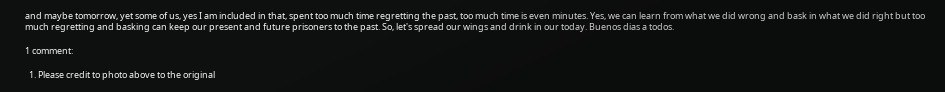and maybe tomorrow, yet some of us, yes I am included in that, spent too much time regretting the past, too much time is even minutes. Yes, we can learn from what we did wrong and bask in what we did right but too much regretting and basking can keep our present and future prisoners to the past. So, let's spread our wings and drink in our today. Buenos dias a todos.

1 comment:

  1. Please credit to photo above to the original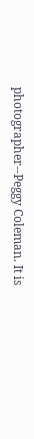photographer--Peggy Coleman. It is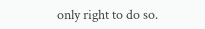only right to do so.